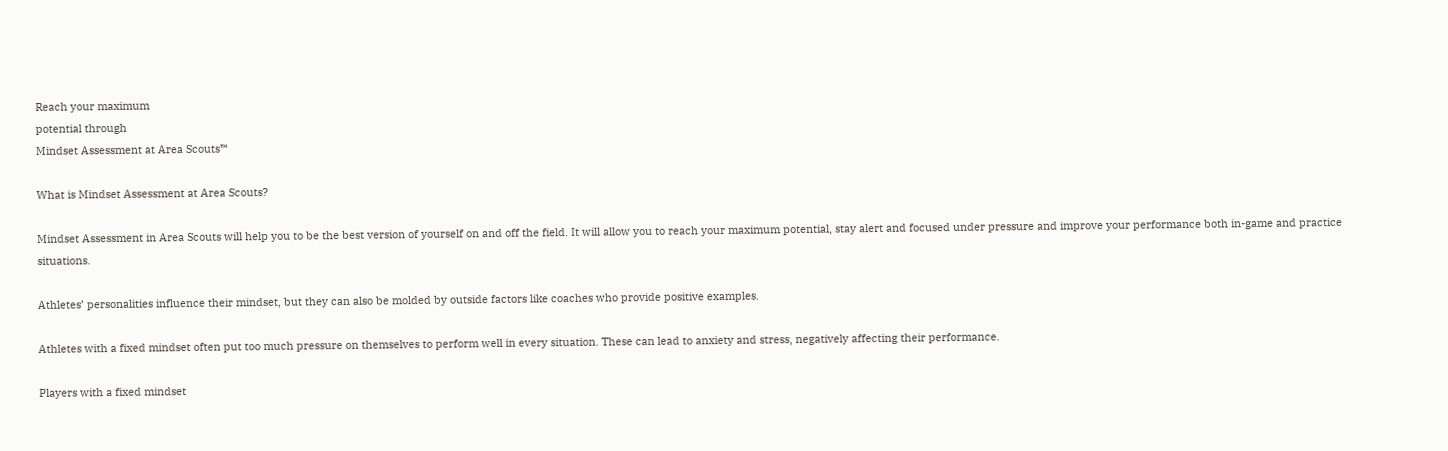Reach your maximum
potential through
Mindset Assessment at Area Scouts™

What is Mindset Assessment at Area Scouts?

Mindset Assessment in Area Scouts will help you to be the best version of yourself on and off the field. It will allow you to reach your maximum potential, stay alert and focused under pressure and improve your performance both in-game and practice situations.

Athletes’ personalities influence their mindset, but they can also be molded by outside factors like coaches who provide positive examples.

Athletes with a fixed mindset often put too much pressure on themselves to perform well in every situation. These can lead to anxiety and stress, negatively affecting their performance.

Players with a fixed mindset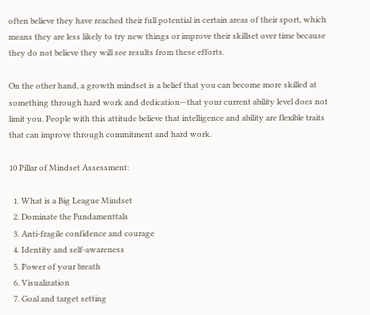often believe they have reached their full potential in certain areas of their sport, which means they are less likely to try new things or improve their skillset over time because they do not believe they will see results from these efforts.

On the other hand, a growth mindset is a belief that you can become more skilled at something through hard work and dedication—that your current ability level does not limit you. People with this attitude believe that intelligence and ability are flexible traits that can improve through commitment and hard work.

10 Pillar of Mindset Assessment:

  1. What is a Big League Mindset
  2. Dominate the Fundamenttals
  3. Anti-fragile confidence and courage
  4. Identity and self-awareness
  5. Power of your breath
  6. Visualization
  7. Goal and target setting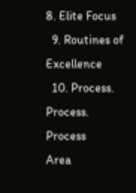8. Elite Focus
  9. Routines of Excellence
  10. Process. Process. Process
Area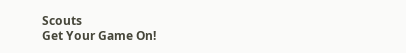Scouts
Get Your Game On!